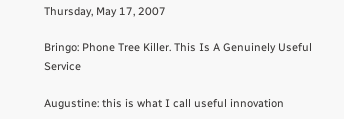Thursday, May 17, 2007

Bringo: Phone Tree Killer. This Is A Genuinely Useful Service

Augustine: this is what I call useful innovation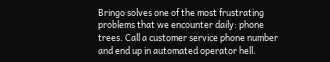Bringo solves one of the most frustrating problems that we encounter daily: phone trees. Call a customer service phone number and end up in automated operator hell.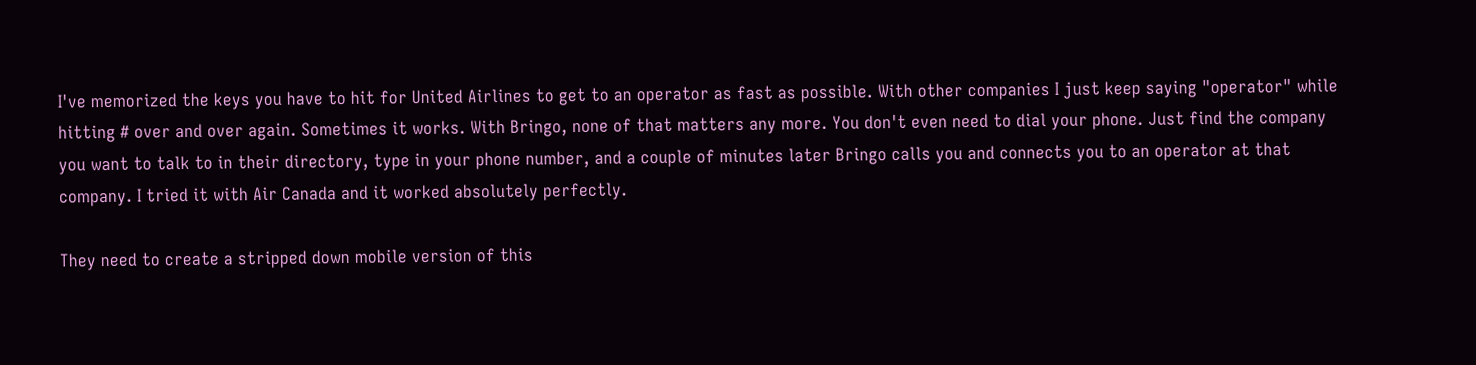I've memorized the keys you have to hit for United Airlines to get to an operator as fast as possible. With other companies I just keep saying "operator" while hitting # over and over again. Sometimes it works. With Bringo, none of that matters any more. You don't even need to dial your phone. Just find the company you want to talk to in their directory, type in your phone number, and a couple of minutes later Bringo calls you and connects you to an operator at that company. I tried it with Air Canada and it worked absolutely perfectly.

They need to create a stripped down mobile version of this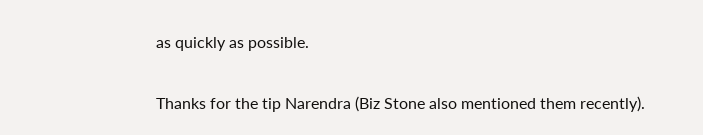as quickly as possible.

Thanks for the tip Narendra (Biz Stone also mentioned them recently).